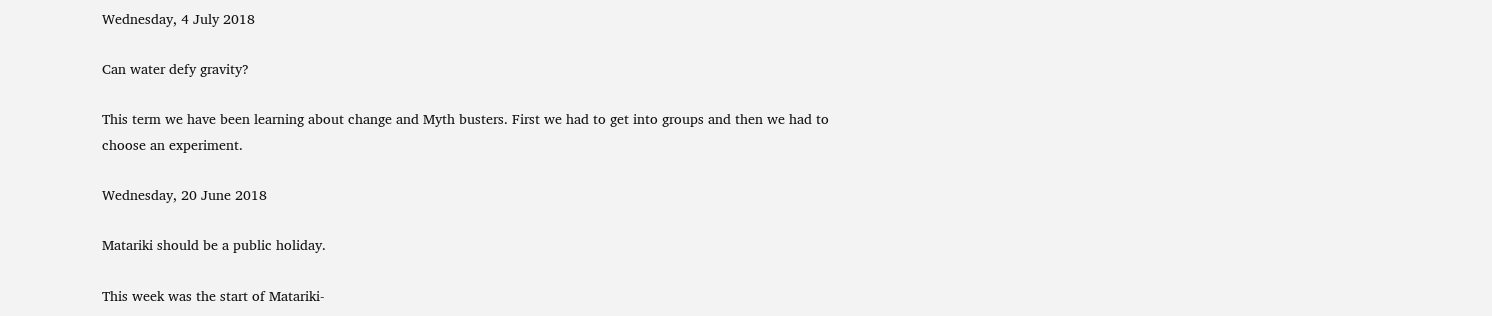Wednesday, 4 July 2018

Can water defy gravity?

This term we have been learning about change and Myth busters. First we had to get into groups and then we had to choose an experiment.

Wednesday, 20 June 2018

Matariki should be a public holiday.

This week was the start of Matariki-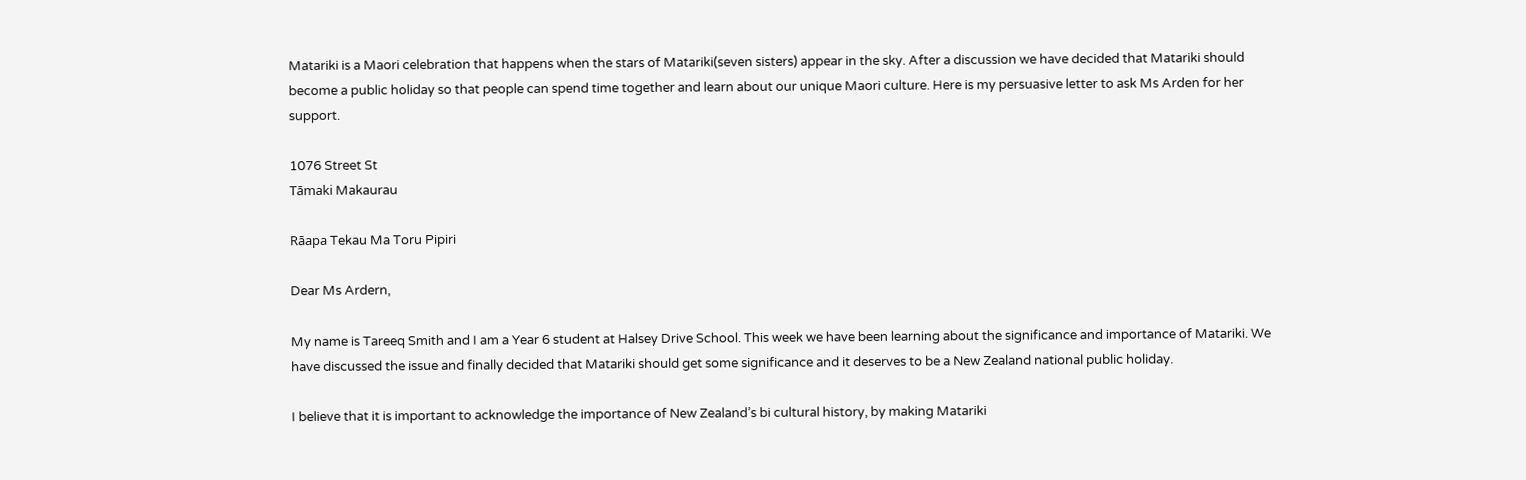Matariki is a Maori celebration that happens when the stars of Matariki(seven sisters) appear in the sky. After a discussion we have decided that Matariki should become a public holiday so that people can spend time together and learn about our unique Maori culture. Here is my persuasive letter to ask Ms Arden for her support.

1076 Street St
Tāmaki Makaurau

Rāapa Tekau Ma Toru Pipiri

Dear Ms Ardern,

My name is Tareeq Smith and I am a Year 6 student at Halsey Drive School. This week we have been learning about the significance and importance of Matariki. We have discussed the issue and finally decided that Matariki should get some significance and it deserves to be a New Zealand national public holiday.

I believe that it is important to acknowledge the importance of New Zealand’s bi cultural history, by making Matariki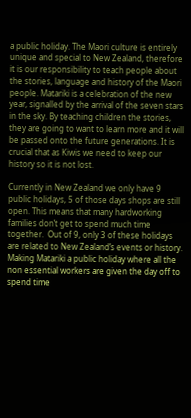a public holiday. The Maori culture is entirely unique and special to New Zealand, therefore it is our responsibility to teach people about the stories, language and history of the Maori people. Matariki is a celebration of the new year, signalled by the arrival of the seven stars in the sky. By teaching children the stories, they are going to want to learn more and it will be passed onto the future generations. It is crucial that as Kiwis we need to keep our history so it is not lost.

Currently in New Zealand we only have 9 public holidays, 5 of those days shops are still open. This means that many hardworking families don’t get to spend much time together.  Out of 9, only 3 of these holidays are related to New Zealand’s events or history. Making Matariki a public holiday where all the non essential workers are given the day off to spend time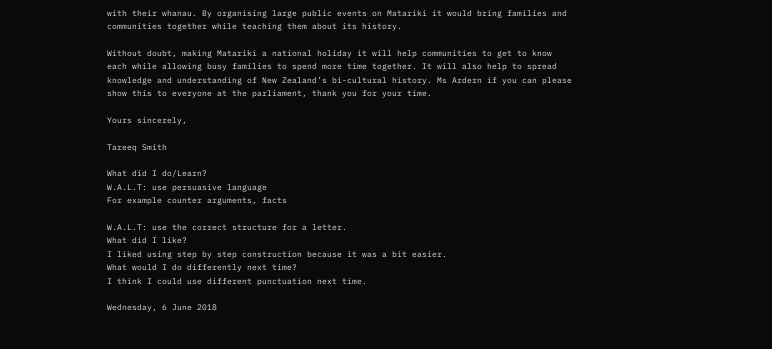with their whanau. By organising large public events on Matariki it would bring families and communities together while teaching them about its history.

Without doubt, making Matariki a national holiday it will help communities to get to know each while allowing busy families to spend more time together. It will also help to spread knowledge and understanding of New Zealand’s bi-cultural history. Ms Ardern if you can please show this to everyone at the parliament, thank you for your time.

Yours sincerely,

Tareeq Smith

What did I do/Learn?
W.A.L.T: use persuasive language
For example counter arguments, facts

W.A.L.T: use the correct structure for a letter.
What did I like?
I liked using step by step construction because it was a bit easier.
What would I do differently next time?
I think I could use different punctuation next time.

Wednesday, 6 June 2018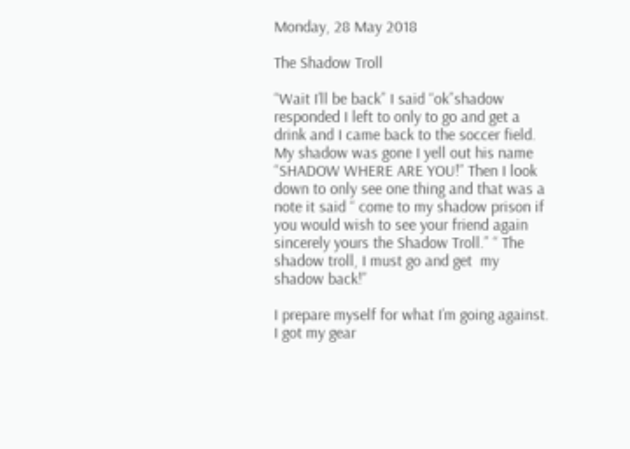Monday, 28 May 2018

The Shadow Troll

“Wait I’ll be back” I said “ok”shadow responded I left to only to go and get a drink and I came back to the soccer field. My shadow was gone I yell out his name “SHADOW WHERE ARE YOU!” Then I look down to only see one thing and that was a note it said “ come to my shadow prison if you would wish to see your friend again sincerely yours the Shadow Troll.” “ The shadow troll, I must go and get  my shadow back!”

I prepare myself for what I’m going against. I got my gear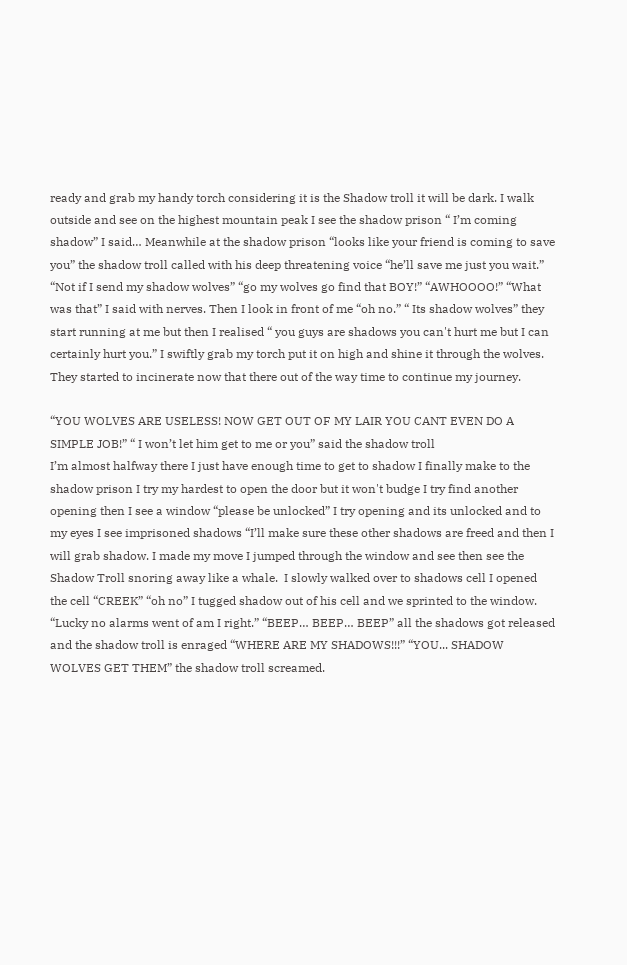ready and grab my handy torch considering it is the Shadow troll it will be dark. I walk outside and see on the highest mountain peak I see the shadow prison “ I’m coming shadow” I said… Meanwhile at the shadow prison “looks like your friend is coming to save you” the shadow troll called with his deep threatening voice “he’ll save me just you wait.” “Not if I send my shadow wolves” “go my wolves go find that BOY!” “AWHOOOO!” “What was that” I said with nerves. Then I look in front of me “oh no.” “ Its shadow wolves” they start running at me but then I realised “ you guys are shadows you can't hurt me but I can certainly hurt you.” I swiftly grab my torch put it on high and shine it through the wolves. They started to incinerate now that there out of the way time to continue my journey.

“YOU WOLVES ARE USELESS! NOW GET OUT OF MY LAIR YOU CANT EVEN DO A SIMPLE JOB!” “ I won’t let him get to me or you” said the shadow troll
I’m almost halfway there I just have enough time to get to shadow I finally make to the shadow prison I try my hardest to open the door but it won't budge I try find another opening then I see a window “please be unlocked” I try opening and its unlocked and to my eyes I see imprisoned shadows “I’ll make sure these other shadows are freed and then I will grab shadow. I made my move I jumped through the window and see then see the Shadow Troll snoring away like a whale.  I slowly walked over to shadows cell I opened the cell “CREEK” “oh no” I tugged shadow out of his cell and we sprinted to the window. “Lucky no alarms went of am I right.” “BEEP… BEEP… BEEP” all the shadows got released and the shadow troll is enraged “WHERE ARE MY SHADOWS!!!” “YOU... SHADOW WOLVES GET THEM” the shadow troll screamed.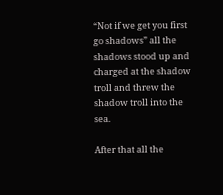“Not if we get you first go shadows” all the shadows stood up and charged at the shadow troll and threw the shadow troll into the sea.

After that all the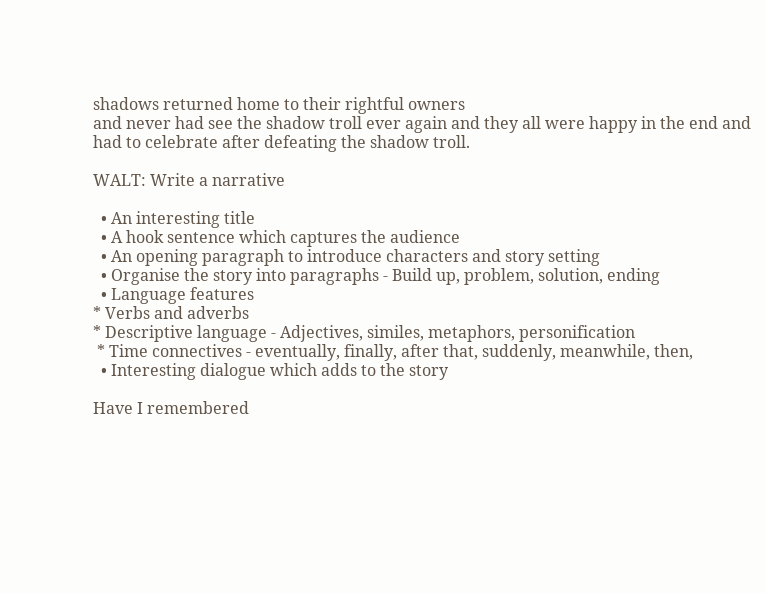shadows returned home to their rightful owners
and never had see the shadow troll ever again and they all were happy in the end and had to celebrate after defeating the shadow troll.

WALT: Write a narrative

  • An interesting title
  • A hook sentence which captures the audience
  • An opening paragraph to introduce characters and story setting
  • Organise the story into paragraphs - Build up, problem, solution, ending
  • Language features
* Verbs and adverbs
* Descriptive language - Adjectives, similes, metaphors, personification
 * Time connectives - eventually, finally, after that, suddenly, meanwhile, then,
  • Interesting dialogue which adds to the story

Have I remembered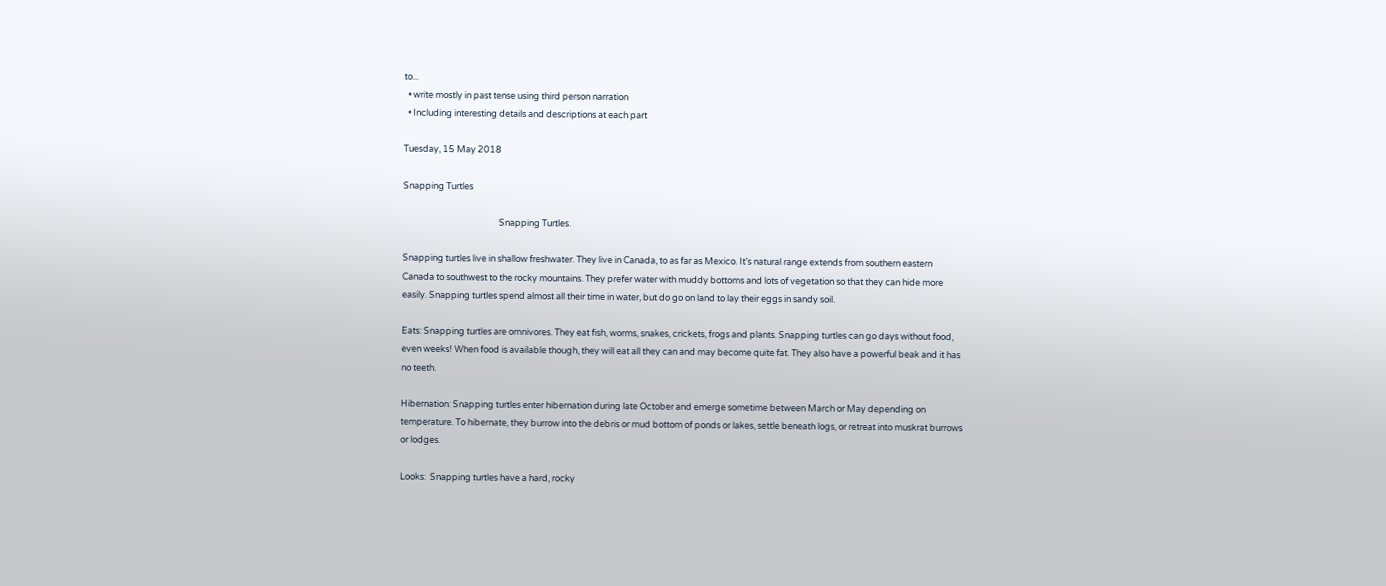to...
  • write mostly in past tense using third person narration
  • Including interesting details and descriptions at each part

Tuesday, 15 May 2018

Snapping Turtles

                                                Snapping Turtles.

Snapping turtles live in shallow freshwater. They live in Canada, to as far as Mexico. It’s natural range extends from southern eastern Canada to southwest to the rocky mountains. They prefer water with muddy bottoms and lots of vegetation so that they can hide more easily. Snapping turtles spend almost all their time in water, but do go on land to lay their eggs in sandy soil.

Eats: Snapping turtles are omnivores. They eat fish, worms, snakes, crickets, frogs and plants. Snapping turtles can go days without food, even weeks! When food is available though, they will eat all they can and may become quite fat. They also have a powerful beak and it has no teeth.

Hibernation: Snapping turtles enter hibernation during late October and emerge sometime between March or May depending on temperature. To hibernate, they burrow into the debris or mud bottom of ponds or lakes, settle beneath logs, or retreat into muskrat burrows or lodges.

Looks:  Snapping turtles have a hard, rocky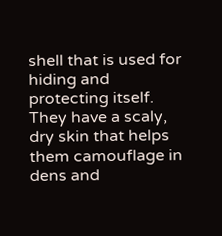shell that is used for hiding and protecting itself. They have a scaly, dry skin that helps them camouflage in dens and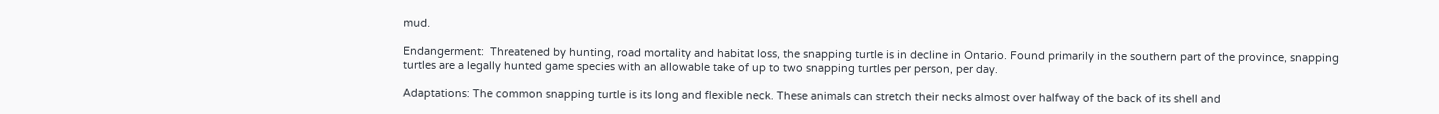mud.

Endangerment:  Threatened by hunting, road mortality and habitat loss, the snapping turtle is in decline in Ontario. Found primarily in the southern part of the province, snapping turtles are a legally hunted game species with an allowable take of up to two snapping turtles per person, per day.

Adaptations: The common snapping turtle is its long and flexible neck. These animals can stretch their necks almost over halfway of the back of its shell and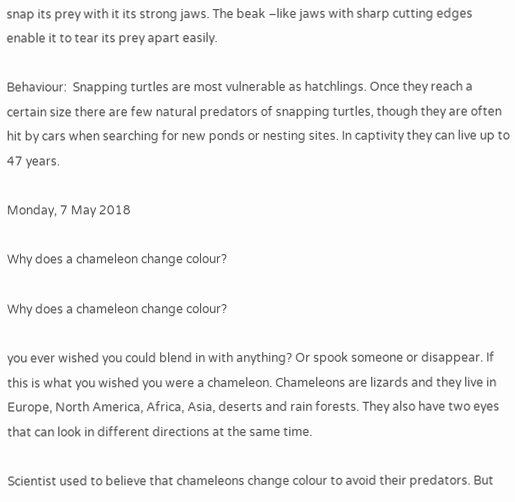snap its prey with it its strong jaws. The beak –like jaws with sharp cutting edges enable it to tear its prey apart easily.

Behaviour:  Snapping turtles are most vulnerable as hatchlings. Once they reach a certain size there are few natural predators of snapping turtles, though they are often hit by cars when searching for new ponds or nesting sites. In captivity they can live up to 47 years.

Monday, 7 May 2018

Why does a chameleon change colour?

Why does a chameleon change colour?

you ever wished you could blend in with anything? Or spook someone or disappear. If this is what you wished you were a chameleon. Chameleons are lizards and they live in Europe, North America, Africa, Asia, deserts and rain forests. They also have two eyes that can look in different directions at the same time.

Scientist used to believe that chameleons change colour to avoid their predators. But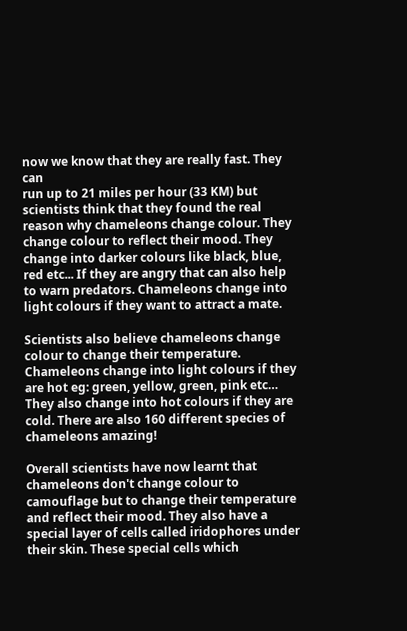now we know that they are really fast. They can
run up to 21 miles per hour (33 KM) but scientists think that they found the real reason why chameleons change colour. They change colour to reflect their mood. They change into darker colours like black, blue, red etc... If they are angry that can also help to warn predators. Chameleons change into light colours if they want to attract a mate.

Scientists also believe chameleons change colour to change their temperature. Chameleons change into light colours if they are hot eg: green, yellow, green, pink etc… They also change into hot colours if they are cold. There are also 160 different species of chameleons amazing!

Overall scientists have now learnt that chameleons don't change colour to camouflage but to change their temperature and reflect their mood. They also have a special layer of cells called iridophores under their skin. These special cells which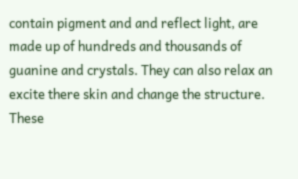contain pigment and and reflect light, are made up of hundreds and thousands of guanine and crystals. They can also relax an excite there skin and change the structure. These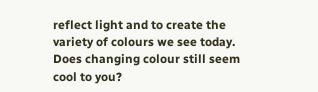reflect light and to create the variety of colours we see today. Does changing colour still seem cool to you?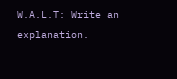W.A.L.T: Write an explanation.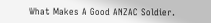What Makes A Good ANZAC Soldier.